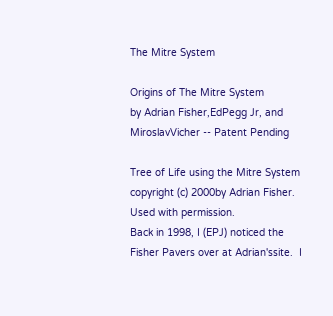The Mitre System

Origins of The Mitre System
by Adrian Fisher,EdPegg Jr, and MiroslavVicher -- Patent Pending

Tree of Life using the Mitre System copyright (c) 2000by Adrian Fisher.  Used with permission.
Back in 1998, I (EPJ) noticed the Fisher Pavers over at Adrian'ssite.  I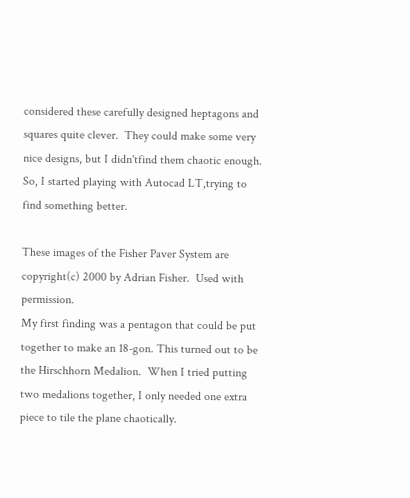considered these carefully designed heptagons and squares quite clever.  They could make some very nice designs, but I didn'tfind them chaotic enough.  So, I started playing with Autocad LT,trying to find something better.

These images of the Fisher Paver System are copyright(c) 2000 by Adrian Fisher.  Used with permission.
My first finding was a pentagon that could be put together to make an 18-gon. This turned out to be the Hirschhorn Medalion.  When I tried putting two medalions together, I only needed one extra piece to tile the plane chaotically.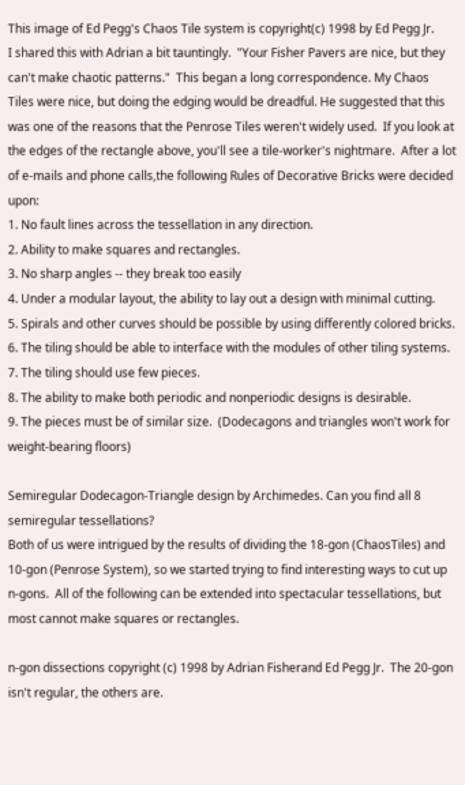This image of Ed Pegg's Chaos Tile system is copyright(c) 1998 by Ed Pegg Jr.
I shared this with Adrian a bit tauntingly.  "Your Fisher Pavers are nice, but they can't make chaotic patterns."  This began a long correspondence. My Chaos Tiles were nice, but doing the edging would be dreadful. He suggested that this was one of the reasons that the Penrose Tiles weren't widely used.  If you look at the edges of the rectangle above, you'll see a tile-worker's nightmare.  After a lot of e-mails and phone calls,the following Rules of Decorative Bricks were decided upon:
1. No fault lines across the tessellation in any direction.
2. Ability to make squares and rectangles.
3. No sharp angles -- they break too easily
4. Under a modular layout, the ability to lay out a design with minimal cutting.
5. Spirals and other curves should be possible by using differently colored bricks.
6. The tiling should be able to interface with the modules of other tiling systems.
7. The tiling should use few pieces.
8. The ability to make both periodic and nonperiodic designs is desirable.
9. The pieces must be of similar size.  (Dodecagons and triangles won't work for weight-bearing floors)

Semiregular Dodecagon-Triangle design by Archimedes. Can you find all 8 semiregular tessellations?
Both of us were intrigued by the results of dividing the 18-gon (ChaosTiles) and 10-gon (Penrose System), so we started trying to find interesting ways to cut up n-gons.  All of the following can be extended into spectacular tessellations, but most cannot make squares or rectangles.

n-gon dissections copyright (c) 1998 by Adrian Fisherand Ed Pegg Jr.  The 20-gon isn't regular, the others are.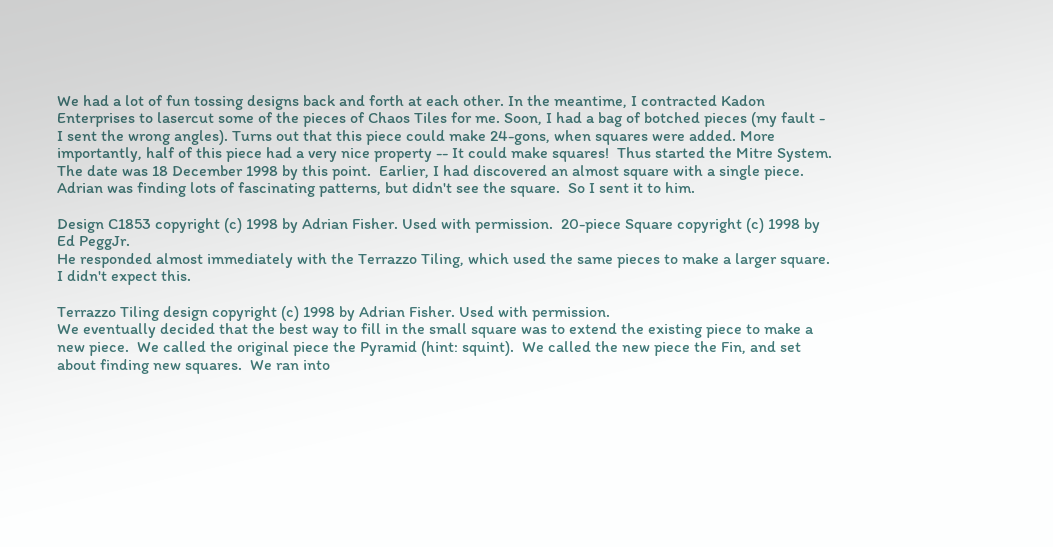We had a lot of fun tossing designs back and forth at each other. In the meantime, I contracted Kadon Enterprises to lasercut some of the pieces of Chaos Tiles for me. Soon, I had a bag of botched pieces (my fault - I sent the wrong angles). Turns out that this piece could make 24-gons, when squares were added. More importantly, half of this piece had a very nice property -- It could make squares!  Thus started the Mitre System.  The date was 18 December 1998 by this point.  Earlier, I had discovered an almost square with a single piece.  Adrian was finding lots of fascinating patterns, but didn't see the square.  So I sent it to him.

Design C1853 copyright (c) 1998 by Adrian Fisher. Used with permission.  20-piece Square copyright (c) 1998 by Ed PeggJr.
He responded almost immediately with the Terrazzo Tiling, which used the same pieces to make a larger square.  I didn't expect this.

Terrazzo Tiling design copyright (c) 1998 by Adrian Fisher. Used with permission.
We eventually decided that the best way to fill in the small square was to extend the existing piece to make a new piece.  We called the original piece the Pyramid (hint: squint).  We called the new piece the Fin, and set about finding new squares.  We ran into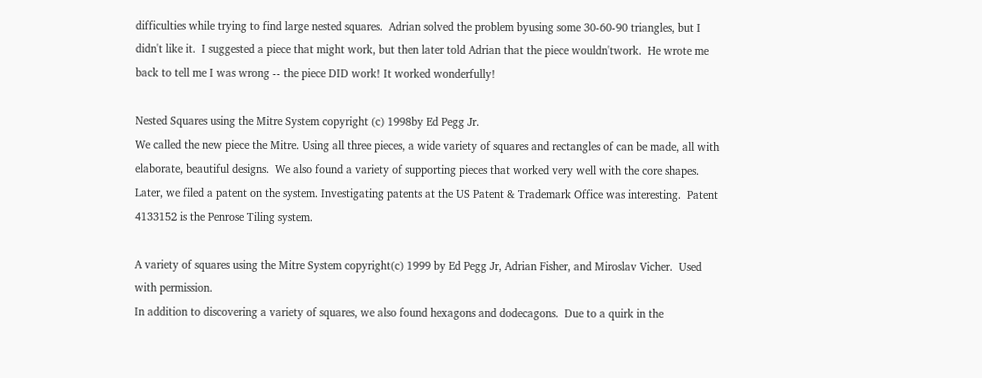difficulties while trying to find large nested squares.  Adrian solved the problem byusing some 30-60-90 triangles, but I didn't like it.  I suggested a piece that might work, but then later told Adrian that the piece wouldn'twork.  He wrote me back to tell me I was wrong -- the piece DID work! It worked wonderfully!

Nested Squares using the Mitre System copyright (c) 1998by Ed Pegg Jr.
We called the new piece the Mitre. Using all three pieces, a wide variety of squares and rectangles of can be made, all with elaborate, beautiful designs.  We also found a variety of supporting pieces that worked very well with the core shapes.  Later, we filed a patent on the system. Investigating patents at the US Patent & Trademark Office was interesting.  Patent 4133152 is the Penrose Tiling system.

A variety of squares using the Mitre System copyright(c) 1999 by Ed Pegg Jr, Adrian Fisher, and Miroslav Vicher.  Used with permission.
In addition to discovering a variety of squares, we also found hexagons and dodecagons.  Due to a quirk in the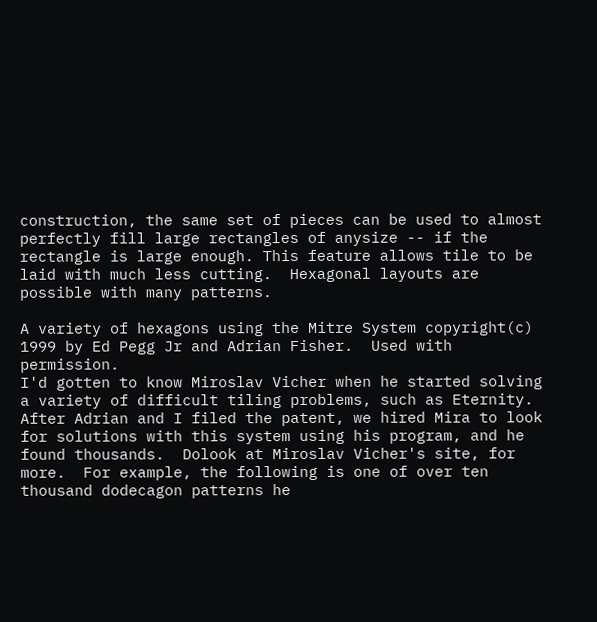construction, the same set of pieces can be used to almost perfectly fill large rectangles of anysize -- if the rectangle is large enough. This feature allows tile to be laid with much less cutting.  Hexagonal layouts are possible with many patterns.

A variety of hexagons using the Mitre System copyright(c) 1999 by Ed Pegg Jr and Adrian Fisher.  Used with permission.
I'd gotten to know Miroslav Vicher when he started solving a variety of difficult tiling problems, such as Eternity.  After Adrian and I filed the patent, we hired Mira to look for solutions with this system using his program, and he found thousands.  Dolook at Miroslav Vicher's site, for more.  For example, the following is one of over ten thousand dodecagon patterns he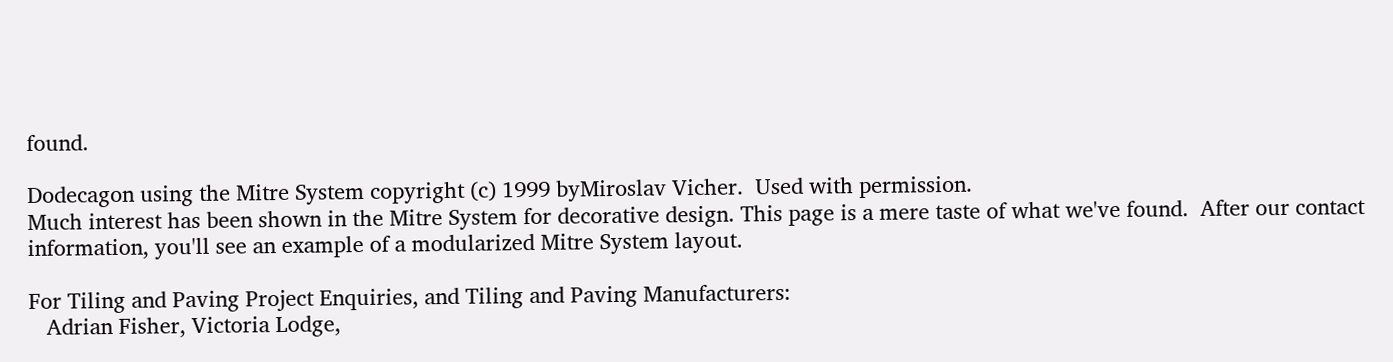found.

Dodecagon using the Mitre System copyright (c) 1999 byMiroslav Vicher.  Used with permission.
Much interest has been shown in the Mitre System for decorative design. This page is a mere taste of what we've found.  After our contact information, you'll see an example of a modularized Mitre System layout.

For Tiling and Paving Project Enquiries, and Tiling and Paving Manufacturers:
   Adrian Fisher, Victoria Lodge,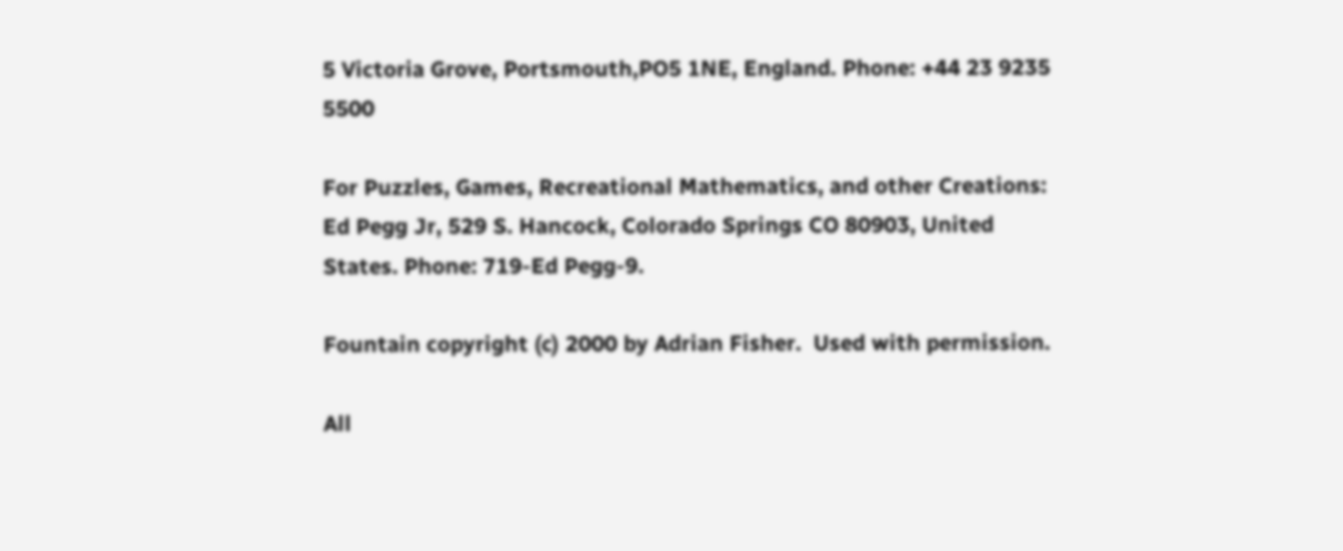5 Victoria Grove, Portsmouth,PO5 1NE, England. Phone: +44 23 9235 5500

For Puzzles, Games, Recreational Mathematics, and other Creations:
Ed Pegg Jr, 529 S. Hancock, Colorado Springs CO 80903, United States. Phone: 719-Ed Pegg-9.

Fountain copyright (c) 2000 by Adrian Fisher.  Used with permission.

All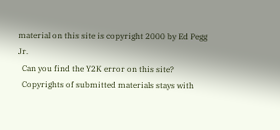material on this site is copyright 2000 by Ed Pegg Jr.
  Can you find the Y2K error on this site?
  Copyrights of submitted materials stays with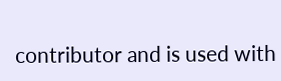contributor and is used with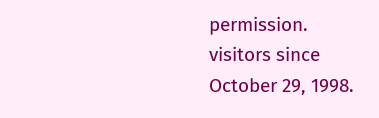permission. visitors since October 29, 1998.